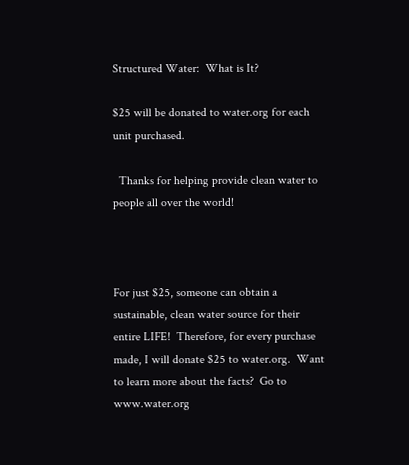Structured Water:  What is It?

$25 will be donated to water.org for each unit purchased.

  Thanks for helping provide clean water to people all over the world!



For just $25, someone can obtain a sustainable, clean water source for their entire LIFE!  Therefore, for every purchase made, I will donate $25 to water.org.  Want to learn more about the facts?  Go to www.water.org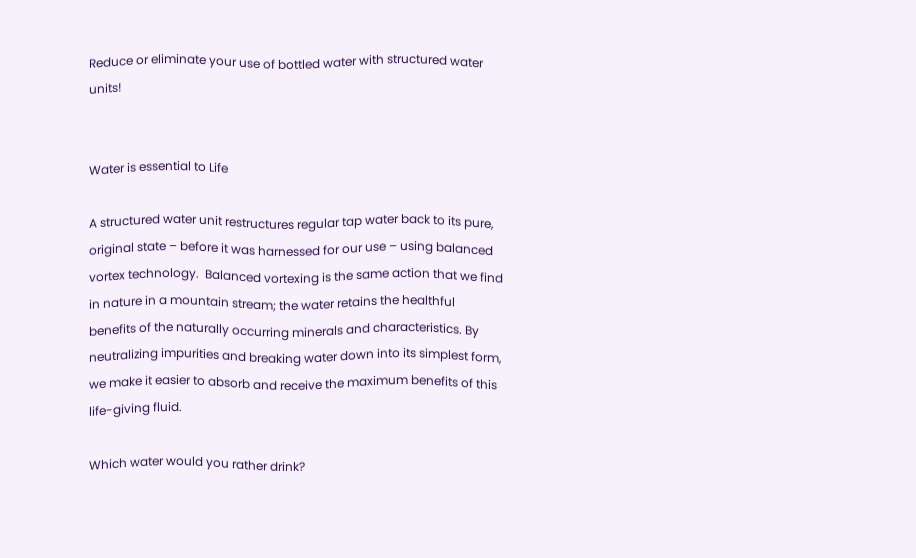Reduce or eliminate your use of bottled water with structured water units!


Water is essential to Life

A structured water unit restructures regular tap water back to its pure, original state – before it was harnessed for our use – using balanced vortex technology.  Balanced vortexing is the same action that we find in nature in a mountain stream; the water retains the healthful benefits of the naturally occurring minerals and characteristics. By neutralizing impurities and breaking water down into its simplest form, we make it easier to absorb and receive the maximum benefits of this life-giving fluid.

Which water would you rather drink?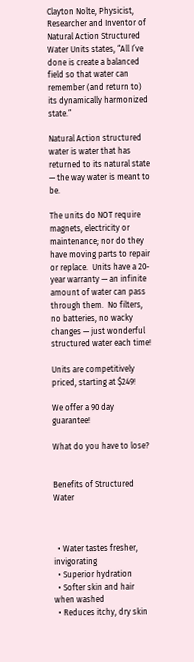Clayton Nolte, Physicist, Researcher and Inventor of Natural Action Structured Water Units states, “All I’ve done is create a balanced field so that water can remember (and return to) its dynamically harmonized state.”

Natural Action structured water is water that has returned to its natural state — the way water is meant to be.

The units do NOT require magnets, electricity or maintenance; nor do they have moving parts to repair or replace.  Units have a 20-year warranty — an infinite amount of water can pass through them.  No filters, no batteries, no wacky changes — just wonderful structured water each time!

Units are competitively priced, starting at $249!

We offer a 90 day guarantee!

What do you have to lose?


Benefits of Structured Water



  • Water tastes fresher, invigorating
  • Superior hydration
  • Softer skin and hair when washed
  • Reduces itchy, dry skin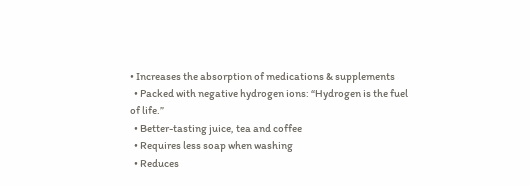• Increases the absorption of medications & supplements
  • Packed with negative hydrogen ions: “Hydrogen is the fuel of life.”
  • Better-tasting juice, tea and coffee
  • Requires less soap when washing
  • Reduces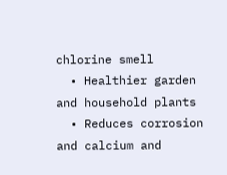chlorine smell
  • Healthier garden and household plants
  • Reduces corrosion and calcium and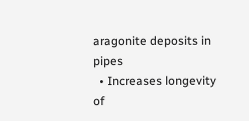aragonite deposits in pipes
  • Increases longevity of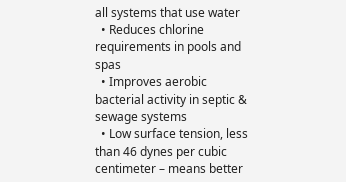all systems that use water
  • Reduces chlorine requirements in pools and spas
  • Improves aerobic bacterial activity in septic & sewage systems
  • Low surface tension, less than 46 dynes per cubic centimeter – means better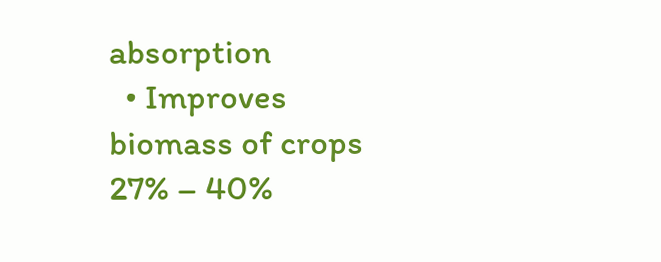absorption
  • Improves biomass of crops 27% – 40%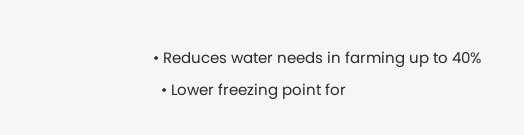• Reduces water needs in farming up to 40%
  • Lower freezing point for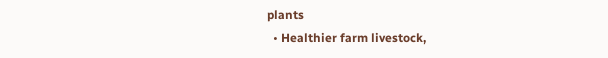plants
  • Healthier farm livestock,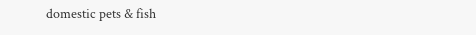domestic pets & fish